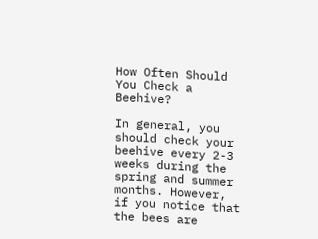How Often Should You Check a Beehive?

In general, you should check your beehive every 2-3 weeks during the spring and summer months. However, if you notice that the bees are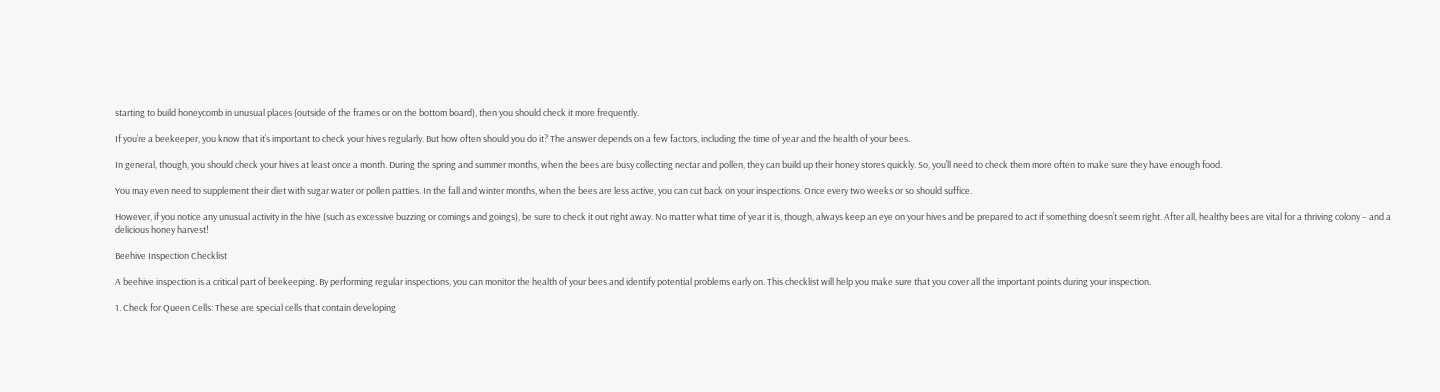starting to build honeycomb in unusual places (outside of the frames or on the bottom board), then you should check it more frequently.

If you’re a beekeeper, you know that it’s important to check your hives regularly. But how often should you do it? The answer depends on a few factors, including the time of year and the health of your bees.

In general, though, you should check your hives at least once a month. During the spring and summer months, when the bees are busy collecting nectar and pollen, they can build up their honey stores quickly. So, you’ll need to check them more often to make sure they have enough food.

You may even need to supplement their diet with sugar water or pollen patties. In the fall and winter months, when the bees are less active, you can cut back on your inspections. Once every two weeks or so should suffice.

However, if you notice any unusual activity in the hive (such as excessive buzzing or comings and goings), be sure to check it out right away. No matter what time of year it is, though, always keep an eye on your hives and be prepared to act if something doesn’t seem right. After all, healthy bees are vital for a thriving colony – and a delicious honey harvest!

Beehive Inspection Checklist

A beehive inspection is a critical part of beekeeping. By performing regular inspections, you can monitor the health of your bees and identify potential problems early on. This checklist will help you make sure that you cover all the important points during your inspection.

1. Check for Queen Cells: These are special cells that contain developing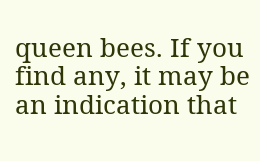queen bees. If you find any, it may be an indication that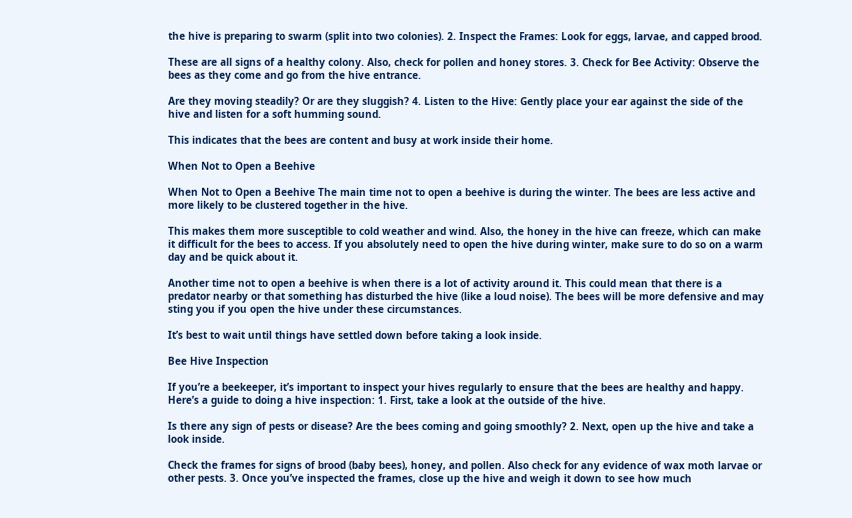the hive is preparing to swarm (split into two colonies). 2. Inspect the Frames: Look for eggs, larvae, and capped brood.

These are all signs of a healthy colony. Also, check for pollen and honey stores. 3. Check for Bee Activity: Observe the bees as they come and go from the hive entrance.

Are they moving steadily? Or are they sluggish? 4. Listen to the Hive: Gently place your ear against the side of the hive and listen for a soft humming sound.

This indicates that the bees are content and busy at work inside their home.

When Not to Open a Beehive

When Not to Open a Beehive The main time not to open a beehive is during the winter. The bees are less active and more likely to be clustered together in the hive.

This makes them more susceptible to cold weather and wind. Also, the honey in the hive can freeze, which can make it difficult for the bees to access. If you absolutely need to open the hive during winter, make sure to do so on a warm day and be quick about it.

Another time not to open a beehive is when there is a lot of activity around it. This could mean that there is a predator nearby or that something has disturbed the hive (like a loud noise). The bees will be more defensive and may sting you if you open the hive under these circumstances.

It’s best to wait until things have settled down before taking a look inside.

Bee Hive Inspection

If you’re a beekeeper, it’s important to inspect your hives regularly to ensure that the bees are healthy and happy. Here’s a guide to doing a hive inspection: 1. First, take a look at the outside of the hive.

Is there any sign of pests or disease? Are the bees coming and going smoothly? 2. Next, open up the hive and take a look inside.

Check the frames for signs of brood (baby bees), honey, and pollen. Also check for any evidence of wax moth larvae or other pests. 3. Once you’ve inspected the frames, close up the hive and weigh it down to see how much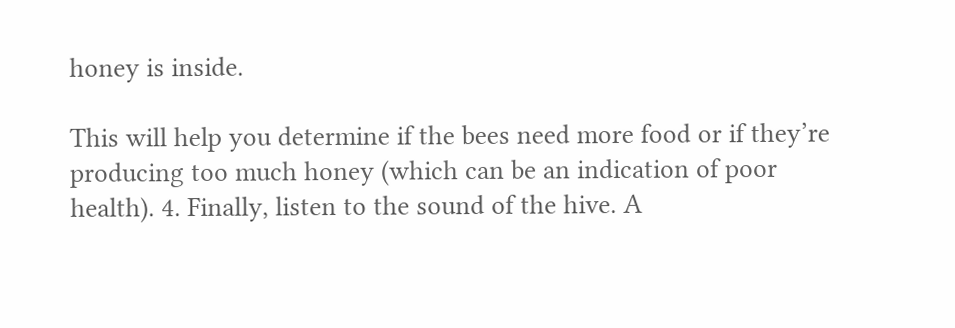honey is inside.

This will help you determine if the bees need more food or if they’re producing too much honey (which can be an indication of poor health). 4. Finally, listen to the sound of the hive. A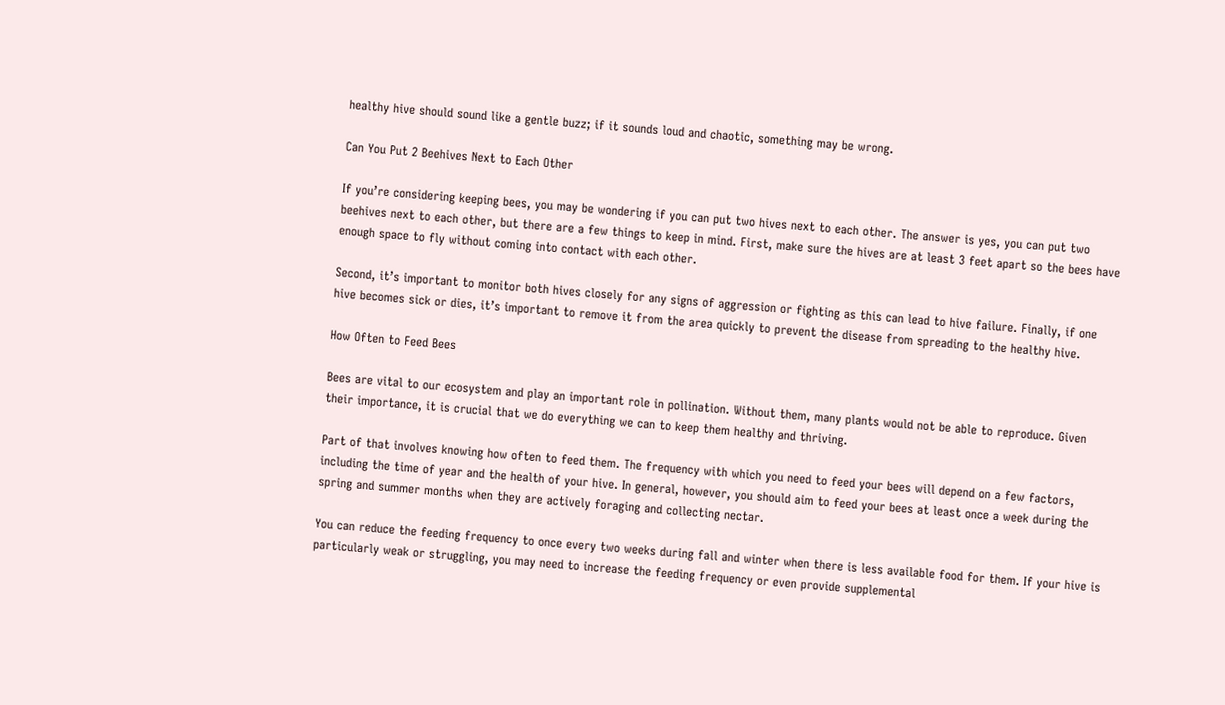healthy hive should sound like a gentle buzz; if it sounds loud and chaotic, something may be wrong.

Can You Put 2 Beehives Next to Each Other

If you’re considering keeping bees, you may be wondering if you can put two hives next to each other. The answer is yes, you can put two beehives next to each other, but there are a few things to keep in mind. First, make sure the hives are at least 3 feet apart so the bees have enough space to fly without coming into contact with each other.

Second, it’s important to monitor both hives closely for any signs of aggression or fighting as this can lead to hive failure. Finally, if one hive becomes sick or dies, it’s important to remove it from the area quickly to prevent the disease from spreading to the healthy hive.

How Often to Feed Bees

Bees are vital to our ecosystem and play an important role in pollination. Without them, many plants would not be able to reproduce. Given their importance, it is crucial that we do everything we can to keep them healthy and thriving.

Part of that involves knowing how often to feed them. The frequency with which you need to feed your bees will depend on a few factors, including the time of year and the health of your hive. In general, however, you should aim to feed your bees at least once a week during the spring and summer months when they are actively foraging and collecting nectar.

You can reduce the feeding frequency to once every two weeks during fall and winter when there is less available food for them. If your hive is particularly weak or struggling, you may need to increase the feeding frequency or even provide supplemental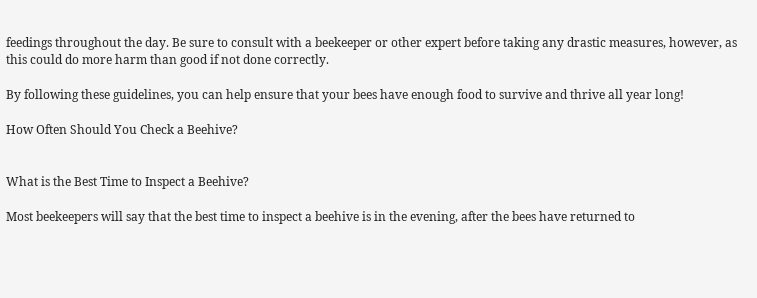feedings throughout the day. Be sure to consult with a beekeeper or other expert before taking any drastic measures, however, as this could do more harm than good if not done correctly.

By following these guidelines, you can help ensure that your bees have enough food to survive and thrive all year long!

How Often Should You Check a Beehive?


What is the Best Time to Inspect a Beehive?

Most beekeepers will say that the best time to inspect a beehive is in the evening, after the bees have returned to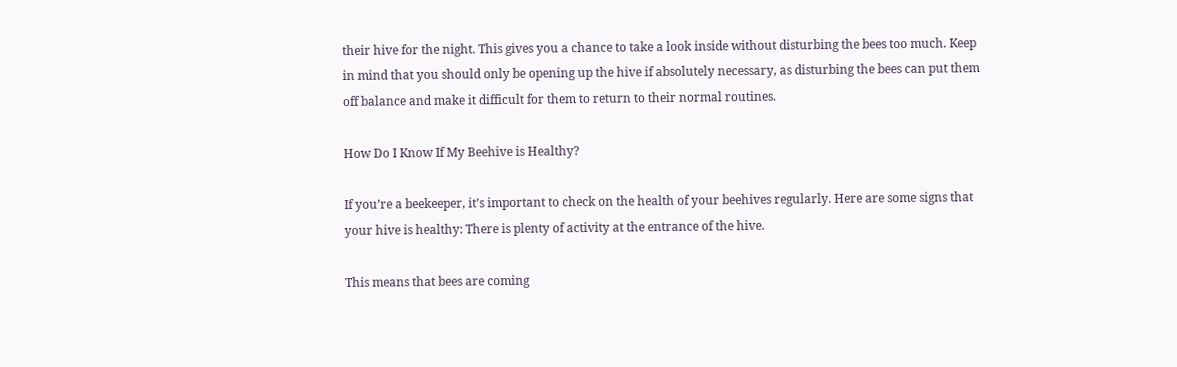their hive for the night. This gives you a chance to take a look inside without disturbing the bees too much. Keep in mind that you should only be opening up the hive if absolutely necessary, as disturbing the bees can put them off balance and make it difficult for them to return to their normal routines.

How Do I Know If My Beehive is Healthy?

If you’re a beekeeper, it’s important to check on the health of your beehives regularly. Here are some signs that your hive is healthy: There is plenty of activity at the entrance of the hive.

This means that bees are coming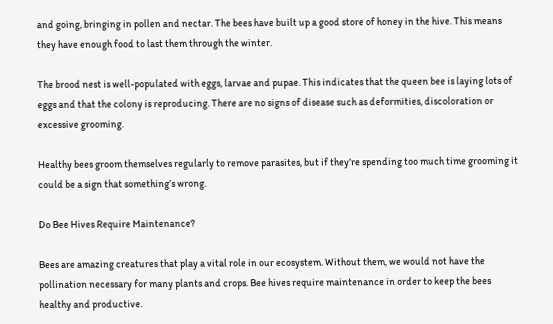and going, bringing in pollen and nectar. The bees have built up a good store of honey in the hive. This means they have enough food to last them through the winter.

The brood nest is well-populated with eggs, larvae and pupae. This indicates that the queen bee is laying lots of eggs and that the colony is reproducing. There are no signs of disease such as deformities, discoloration or excessive grooming.

Healthy bees groom themselves regularly to remove parasites, but if they’re spending too much time grooming it could be a sign that something’s wrong.

Do Bee Hives Require Maintenance?

Bees are amazing creatures that play a vital role in our ecosystem. Without them, we would not have the pollination necessary for many plants and crops. Bee hives require maintenance in order to keep the bees healthy and productive.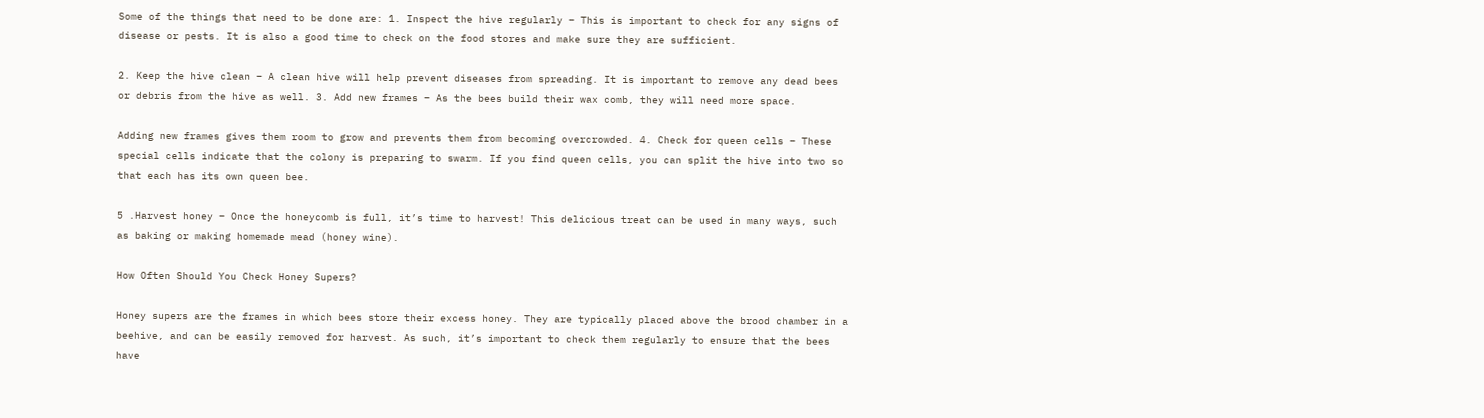Some of the things that need to be done are: 1. Inspect the hive regularly – This is important to check for any signs of disease or pests. It is also a good time to check on the food stores and make sure they are sufficient.

2. Keep the hive clean – A clean hive will help prevent diseases from spreading. It is important to remove any dead bees or debris from the hive as well. 3. Add new frames – As the bees build their wax comb, they will need more space.

Adding new frames gives them room to grow and prevents them from becoming overcrowded. 4. Check for queen cells – These special cells indicate that the colony is preparing to swarm. If you find queen cells, you can split the hive into two so that each has its own queen bee.

5 .Harvest honey – Once the honeycomb is full, it’s time to harvest! This delicious treat can be used in many ways, such as baking or making homemade mead (honey wine).

How Often Should You Check Honey Supers?

Honey supers are the frames in which bees store their excess honey. They are typically placed above the brood chamber in a beehive, and can be easily removed for harvest. As such, it’s important to check them regularly to ensure that the bees have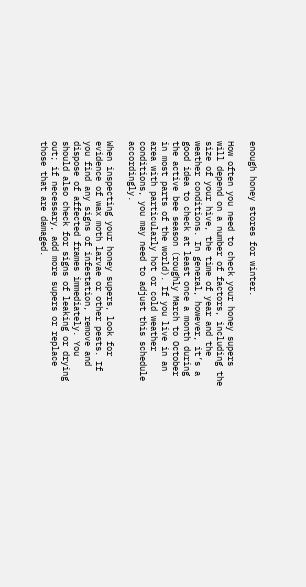enough honey stores for winter.

How often you need to check your honey supers will depend on a number of factors, including the size of your hive, the time of year and the weather conditions. In general, however, it’s a good idea to check at least once a month during the active bee season (roughly March to October in most parts of the world). If you live in an area with particularly hot or cold weather conditions, you may need to adjust this schedule accordingly.

When inspecting your honey supers, look for evidence of wax moth larvae or other pests. If you find any signs of infestation, remove and dispose of affected frames immediately. You should also check for signs of leaking or drying out; if necessary, add more supers or replace those that are damaged.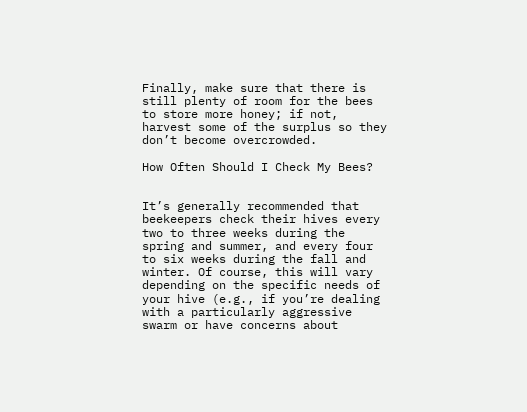Finally, make sure that there is still plenty of room for the bees to store more honey; if not, harvest some of the surplus so they don’t become overcrowded.

How Often Should I Check My Bees?


It’s generally recommended that beekeepers check their hives every two to three weeks during the spring and summer, and every four to six weeks during the fall and winter. Of course, this will vary depending on the specific needs of your hive (e.g., if you’re dealing with a particularly aggressive swarm or have concerns about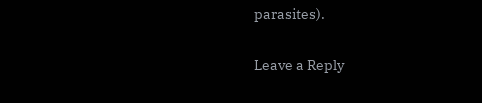parasites).

Leave a Reply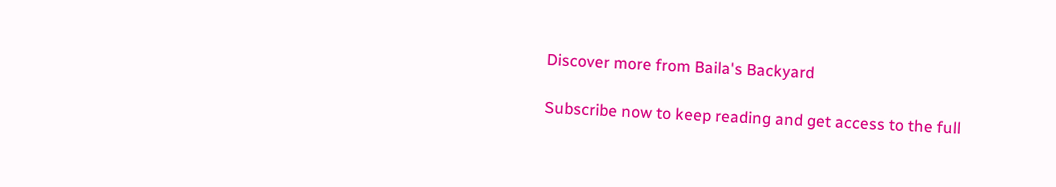Discover more from Baila's Backyard

Subscribe now to keep reading and get access to the full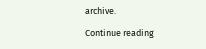archive.

Continue reading